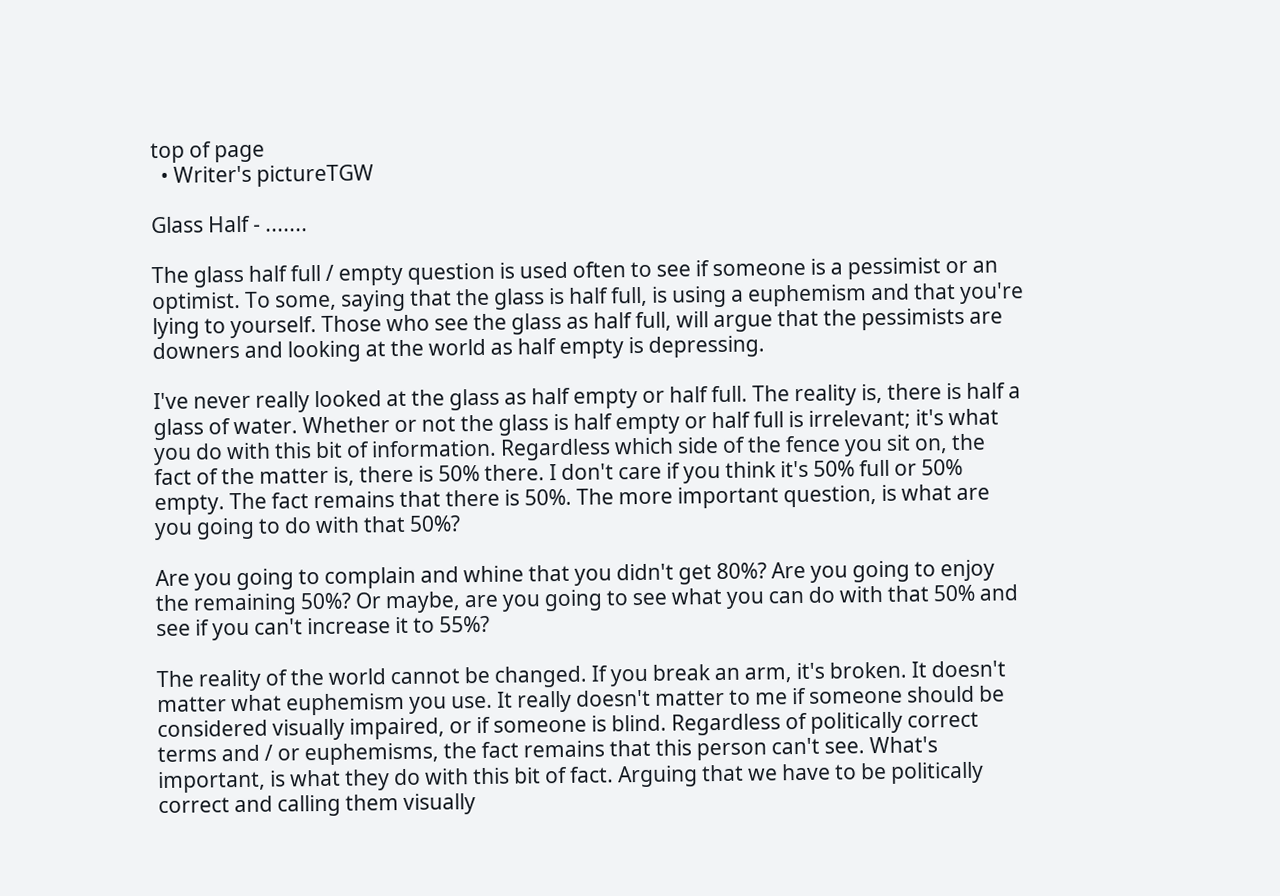top of page
  • Writer's pictureTGW

Glass Half - .......

The glass half full / empty question is used often to see if someone is a pessimist or an optimist. To some, saying that the glass is half full, is using a euphemism and that you're lying to yourself. Those who see the glass as half full, will argue that the pessimists are downers and looking at the world as half empty is depressing.

I've never really looked at the glass as half empty or half full. The reality is, there is half a glass of water. Whether or not the glass is half empty or half full is irrelevant; it's what you do with this bit of information. Regardless which side of the fence you sit on, the fact of the matter is, there is 50% there. I don't care if you think it's 50% full or 50% empty. The fact remains that there is 50%. The more important question, is what are you going to do with that 50%?

Are you going to complain and whine that you didn't get 80%? Are you going to enjoy the remaining 50%? Or maybe, are you going to see what you can do with that 50% and see if you can't increase it to 55%?

The reality of the world cannot be changed. If you break an arm, it's broken. It doesn't matter what euphemism you use. It really doesn't matter to me if someone should be considered visually impaired, or if someone is blind. Regardless of politically correct terms and / or euphemisms, the fact remains that this person can't see. What's important, is what they do with this bit of fact. Arguing that we have to be politically correct and calling them visually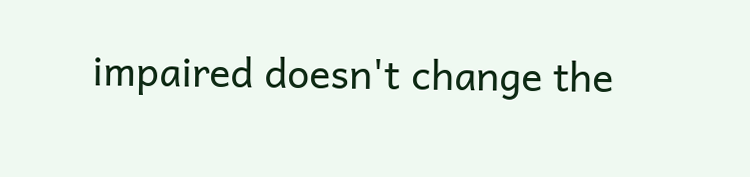impaired doesn't change the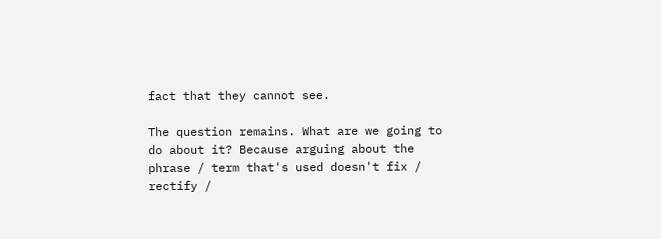fact that they cannot see.

The question remains. What are we going to do about it? Because arguing about the phrase / term that's used doesn't fix / rectify /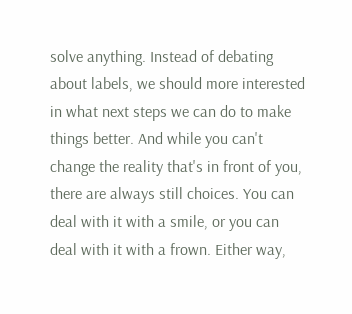solve anything. Instead of debating about labels, we should more interested in what next steps we can do to make things better. And while you can't change the reality that's in front of you, there are always still choices. You can deal with it with a smile, or you can deal with it with a frown. Either way,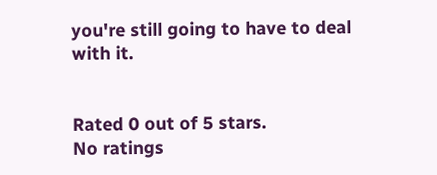you're still going to have to deal with it.


Rated 0 out of 5 stars.
No ratings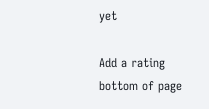yet

Add a rating
bottom of page